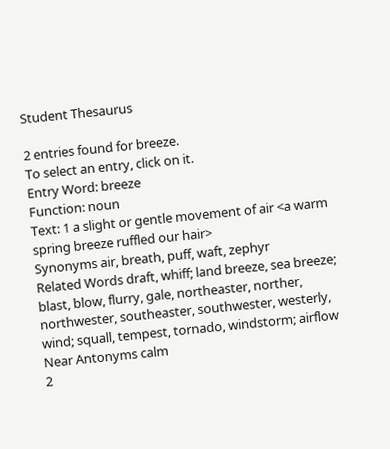Student Thesaurus

2 entries found for breeze.
To select an entry, click on it.
Entry Word: breeze
Function: noun
Text: 1 a slight or gentle movement of air <a warm spring breeze ruffled our hair>
Synonyms air, breath, puff, waft, zephyr
Related Words draft, whiff; land breeze, sea breeze; blast, blow, flurry, gale, northeaster, norther, northwester, southeaster, southwester, westerly, wind; squall, tempest, tornado, windstorm; airflow
Near Antonyms calm
2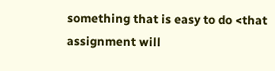something that is easy to do <that assignment will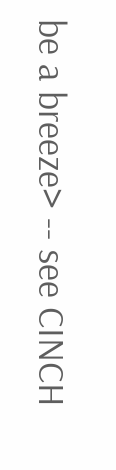be a breeze> -- see CINCH